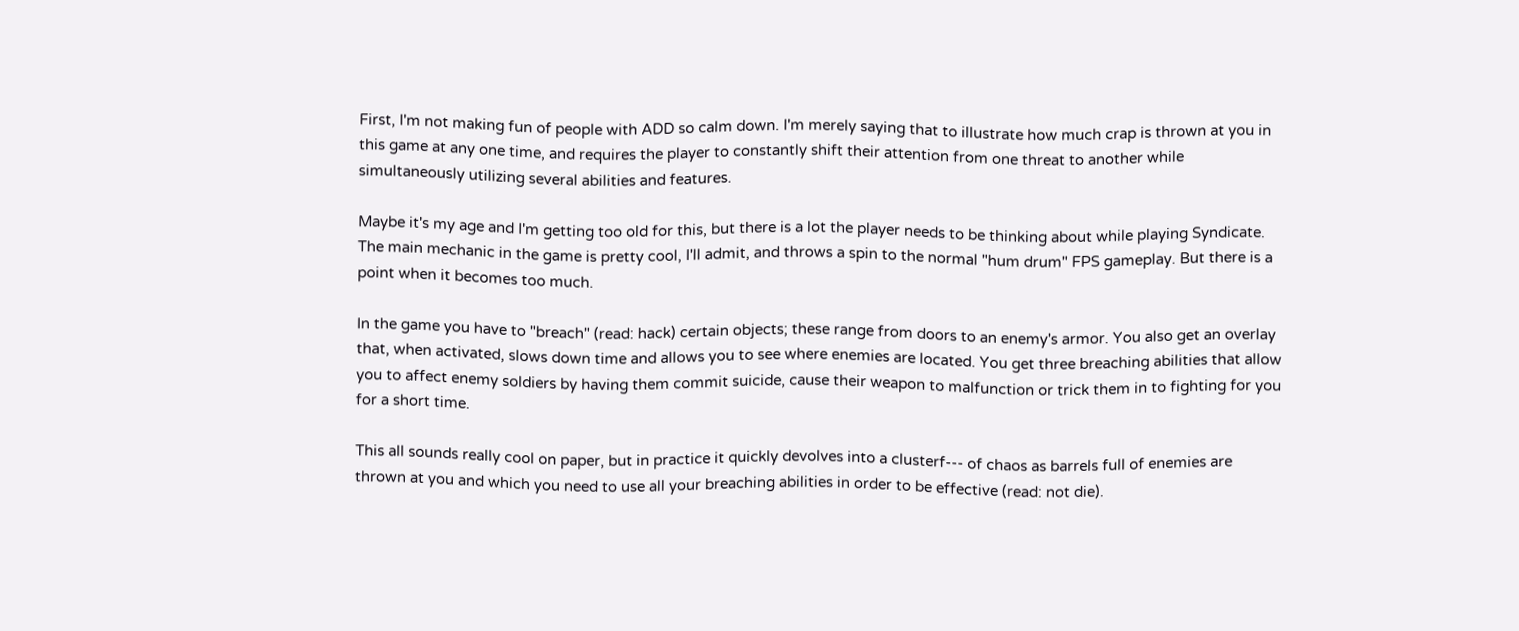First, I'm not making fun of people with ADD so calm down. I'm merely saying that to illustrate how much crap is thrown at you in this game at any one time, and requires the player to constantly shift their attention from one threat to another while simultaneously utilizing several abilities and features.

Maybe it's my age and I'm getting too old for this, but there is a lot the player needs to be thinking about while playing Syndicate. The main mechanic in the game is pretty cool, I'll admit, and throws a spin to the normal "hum drum" FPS gameplay. But there is a point when it becomes too much.

In the game you have to "breach" (read: hack) certain objects; these range from doors to an enemy's armor. You also get an overlay that, when activated, slows down time and allows you to see where enemies are located. You get three breaching abilities that allow you to affect enemy soldiers by having them commit suicide, cause their weapon to malfunction or trick them in to fighting for you for a short time.

This all sounds really cool on paper, but in practice it quickly devolves into a clusterf--- of chaos as barrels full of enemies are thrown at you and which you need to use all your breaching abilities in order to be effective (read: not die).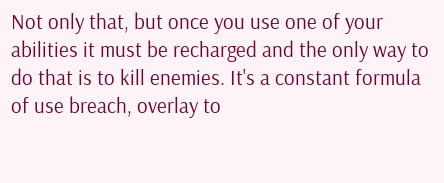Not only that, but once you use one of your abilities it must be recharged and the only way to do that is to kill enemies. It's a constant formula of use breach, overlay to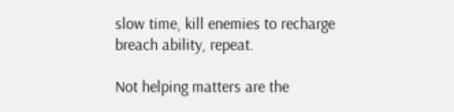slow time, kill enemies to recharge breach ability, repeat.

Not helping matters are the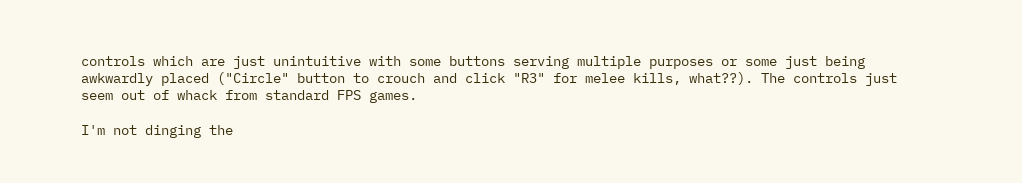controls which are just unintuitive with some buttons serving multiple purposes or some just being awkwardly placed ("Circle" button to crouch and click "R3" for melee kills, what??). The controls just seem out of whack from standard FPS games.

I'm not dinging the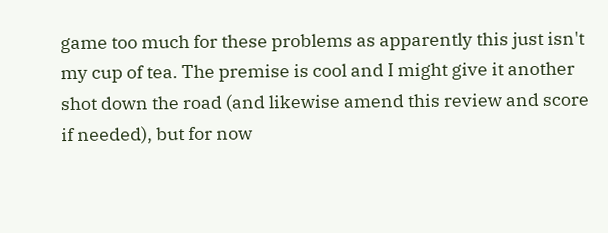game too much for these problems as apparently this just isn't my cup of tea. The premise is cool and I might give it another shot down the road (and likewise amend this review and score if needed), but for now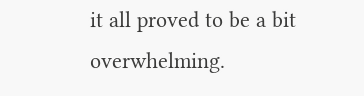it all proved to be a bit overwhelming.